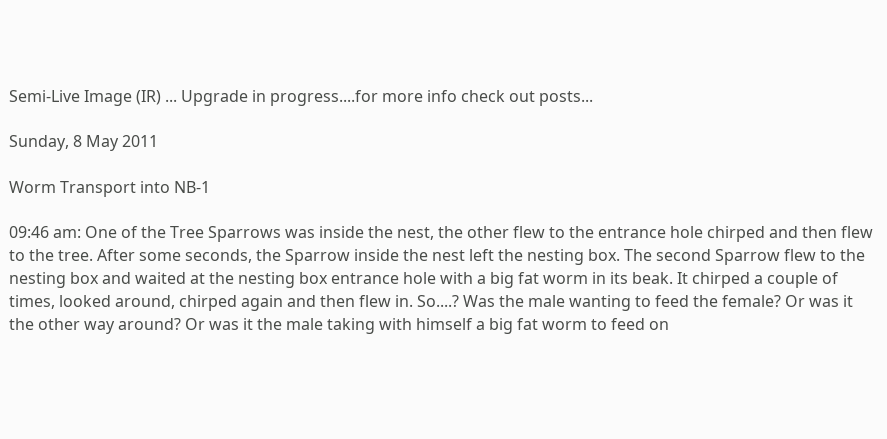Semi-Live Image (IR) ... Upgrade in progress....for more info check out posts...

Sunday, 8 May 2011

Worm Transport into NB-1

09:46 am: One of the Tree Sparrows was inside the nest, the other flew to the entrance hole chirped and then flew to the tree. After some seconds, the Sparrow inside the nest left the nesting box. The second Sparrow flew to the nesting box and waited at the nesting box entrance hole with a big fat worm in its beak. It chirped a couple of times, looked around, chirped again and then flew in. So....? Was the male wanting to feed the female? Or was it the other way around? Or was it the male taking with himself a big fat worm to feed on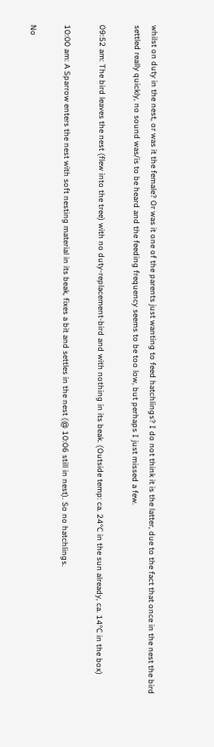whilst on duty in the nest, or was it the female? Or was it one of the parents just wanting to feed hatchlings? I do not think it is the latter, due to the fact that once in the nest the bird settled really quickly, no sound was/is to be heard and the feeding frequency seems to be too low, but perhaps I just missed a few.

09:52 am: The bird leaves the nest (flew into the tree) with no duty-replacement-bird and with nothing in its beak. (Outside temp: ca. 24°C in the sun already, ca. 14°C in the box)

10:00 am: A Sparrow enters the nest with soft nesting material in its beak, fixes a bit and settles in the nest (@ 10:06 still in nest). So no hatchlings.

No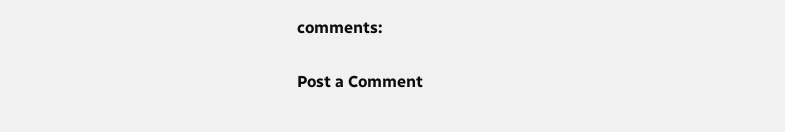comments:

Post a Comment